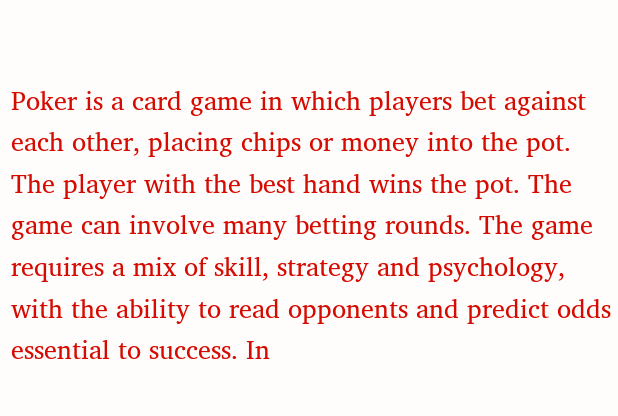Poker is a card game in which players bet against each other, placing chips or money into the pot. The player with the best hand wins the pot. The game can involve many betting rounds. The game requires a mix of skill, strategy and psychology, with the ability to read opponents and predict odds essential to success. In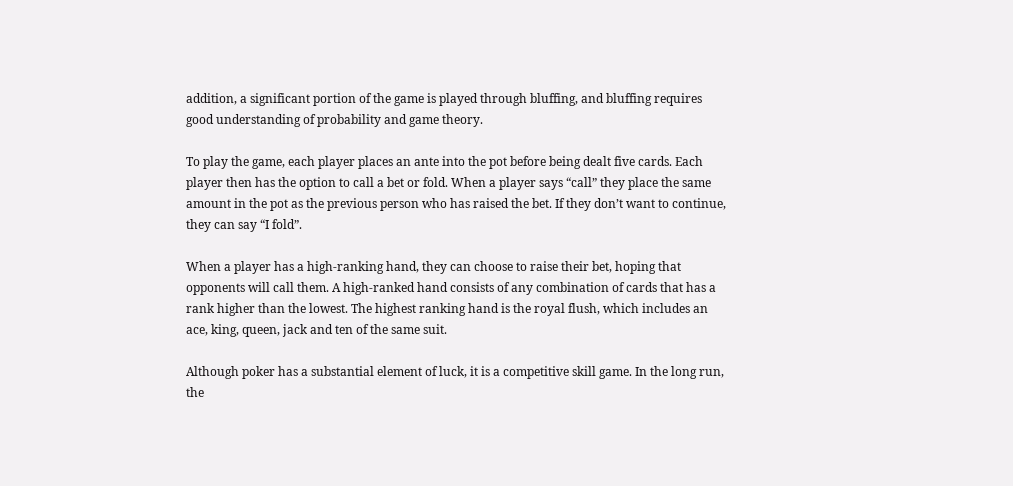addition, a significant portion of the game is played through bluffing, and bluffing requires good understanding of probability and game theory.

To play the game, each player places an ante into the pot before being dealt five cards. Each player then has the option to call a bet or fold. When a player says “call” they place the same amount in the pot as the previous person who has raised the bet. If they don’t want to continue, they can say “I fold”.

When a player has a high-ranking hand, they can choose to raise their bet, hoping that opponents will call them. A high-ranked hand consists of any combination of cards that has a rank higher than the lowest. The highest ranking hand is the royal flush, which includes an ace, king, queen, jack and ten of the same suit.

Although poker has a substantial element of luck, it is a competitive skill game. In the long run, the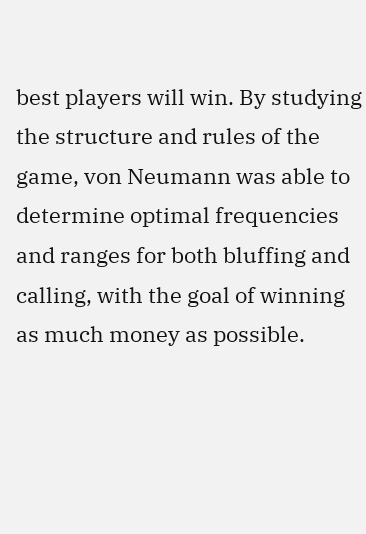best players will win. By studying the structure and rules of the game, von Neumann was able to determine optimal frequencies and ranges for both bluffing and calling, with the goal of winning as much money as possible.